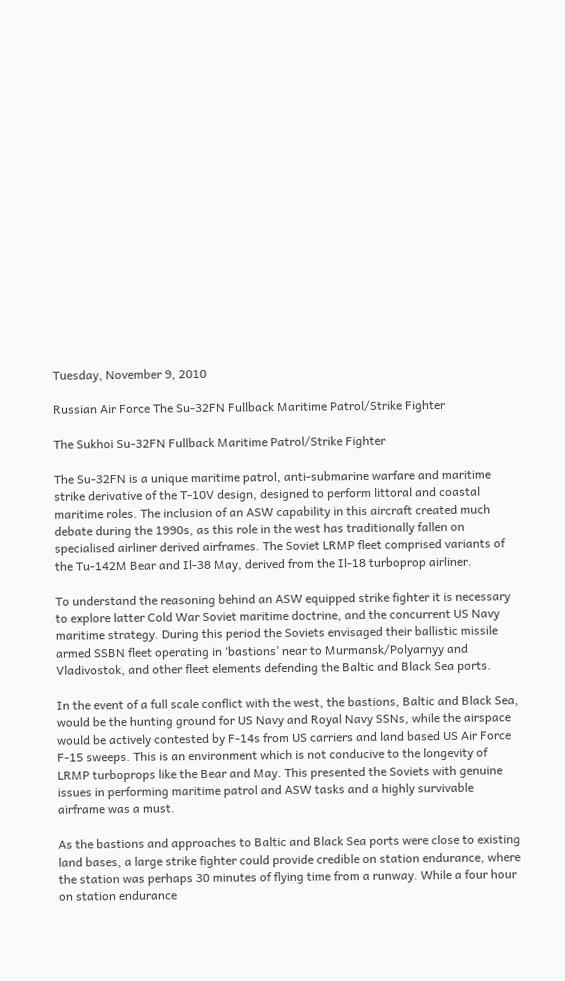Tuesday, November 9, 2010

Russian Air Force The Su-32FN Fullback Maritime Patrol/Strike Fighter

The Sukhoi Su-32FN Fullback Maritime Patrol/Strike Fighter

The Su-32FN is a unique maritime patrol, anti-submarine warfare and maritime strike derivative of the T-10V design, designed to perform littoral and coastal maritime roles. The inclusion of an ASW capability in this aircraft created much debate during the 1990s, as this role in the west has traditionally fallen on specialised airliner derived airframes. The Soviet LRMP fleet comprised variants of the Tu-142M Bear and Il-38 May, derived from the Il-18 turboprop airliner.

To understand the reasoning behind an ASW equipped strike fighter it is necessary to explore latter Cold War Soviet maritime doctrine, and the concurrent US Navy maritime strategy. During this period the Soviets envisaged their ballistic missile armed SSBN fleet operating in ‘bastions’ near to Murmansk/Polyarnyy and Vladivostok, and other fleet elements defending the Baltic and Black Sea ports.

In the event of a full scale conflict with the west, the bastions, Baltic and Black Sea, would be the hunting ground for US Navy and Royal Navy SSNs, while the airspace would be actively contested by F-14s from US carriers and land based US Air Force F-15 sweeps. This is an environment which is not conducive to the longevity of LRMP turboprops like the Bear and May. This presented the Soviets with genuine issues in performing maritime patrol and ASW tasks and a highly survivable airframe was a must.

As the bastions and approaches to Baltic and Black Sea ports were close to existing land bases, a large strike fighter could provide credible on station endurance, where the station was perhaps 30 minutes of flying time from a runway. While a four hour on station endurance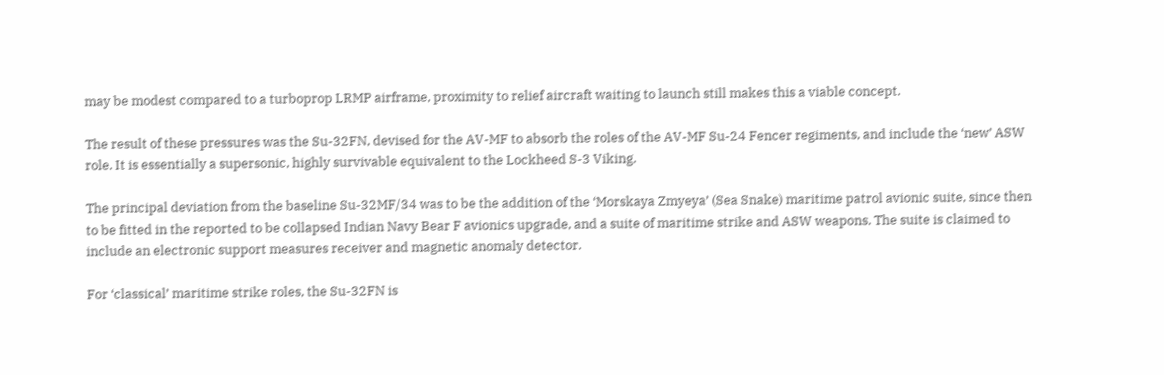may be modest compared to a turboprop LRMP airframe, proximity to relief aircraft waiting to launch still makes this a viable concept.

The result of these pressures was the Su-32FN, devised for the AV-MF to absorb the roles of the AV-MF Su-24 Fencer regiments, and include the ‘new’ ASW role. It is essentially a supersonic, highly survivable equivalent to the Lockheed S-3 Viking.

The principal deviation from the baseline Su-32MF/34 was to be the addition of the ‘Morskaya Zmyeya’ (Sea Snake) maritime patrol avionic suite, since then to be fitted in the reported to be collapsed Indian Navy Bear F avionics upgrade, and a suite of maritime strike and ASW weapons. The suite is claimed to include an electronic support measures receiver and magnetic anomaly detector.

For ‘classical’ maritime strike roles, the Su-32FN is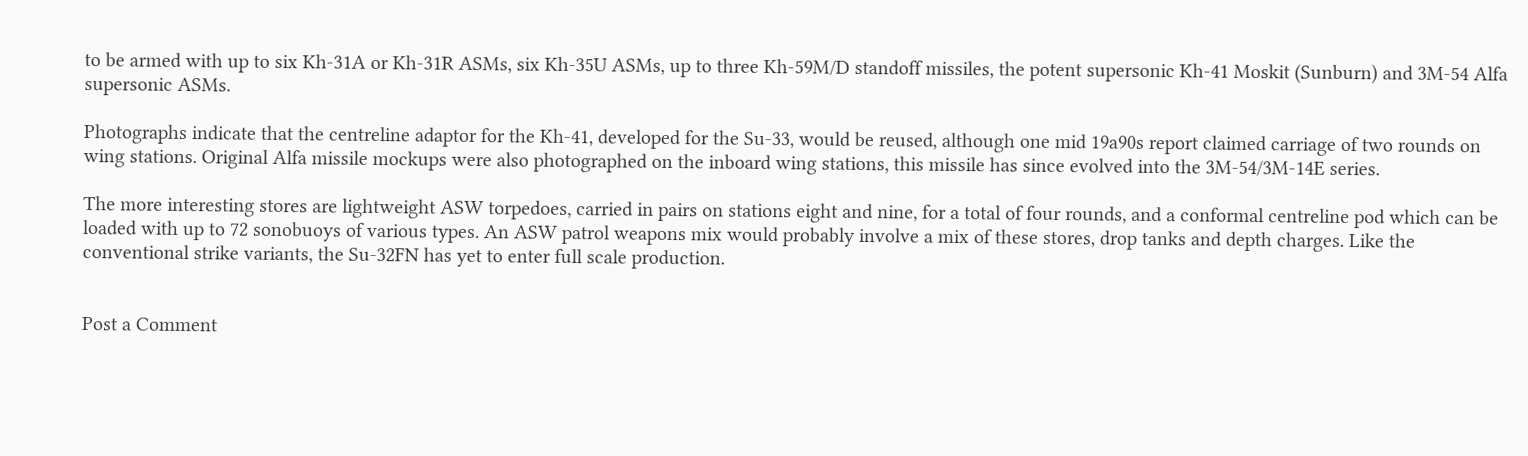to be armed with up to six Kh-31A or Kh-31R ASMs, six Kh-35U ASMs, up to three Kh-59M/D standoff missiles, the potent supersonic Kh-41 Moskit (Sunburn) and 3M-54 Alfa supersonic ASMs.

Photographs indicate that the centreline adaptor for the Kh-41, developed for the Su-33, would be reused, although one mid 19a90s report claimed carriage of two rounds on wing stations. Original Alfa missile mockups were also photographed on the inboard wing stations, this missile has since evolved into the 3M-54/3M-14E series.

The more interesting stores are lightweight ASW torpedoes, carried in pairs on stations eight and nine, for a total of four rounds, and a conformal centreline pod which can be loaded with up to 72 sonobuoys of various types. An ASW patrol weapons mix would probably involve a mix of these stores, drop tanks and depth charges. Like the conventional strike variants, the Su-32FN has yet to enter full scale production.


Post a Comment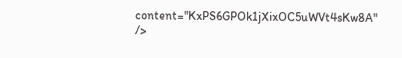content="KxPS6GPOk1jXixOC5uWVt4sKw8A" />